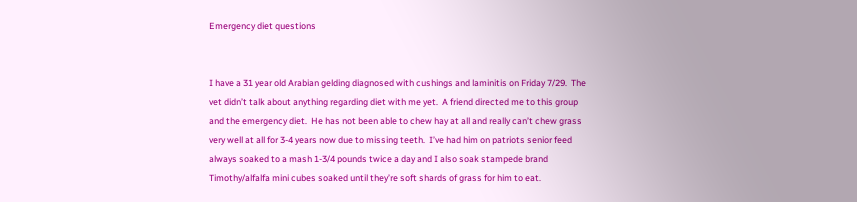Emergency diet questions


I have a 31 year old Arabian gelding diagnosed with cushings and laminitis on Friday 7/29.  The vet didn’t talk about anything regarding diet with me yet.  A friend directed me to this group and the emergency diet.  He has not been able to chew hay at all and really can’t chew grass very well at all for 3-4 years now due to missing teeth.  I’ve had him on patriots senior feed always soaked to a mash 1-3/4 pounds twice a day and I also soak stampede brand Timothy/alfalfa mini cubes soaked until they’re soft shards of grass for him to eat.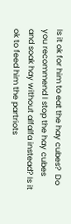Is it ok for him to eat the hay cubes?  Do you recommend I stop the hay cubes and soak hay without alfalfa instead? Is it ok to feed him the partriots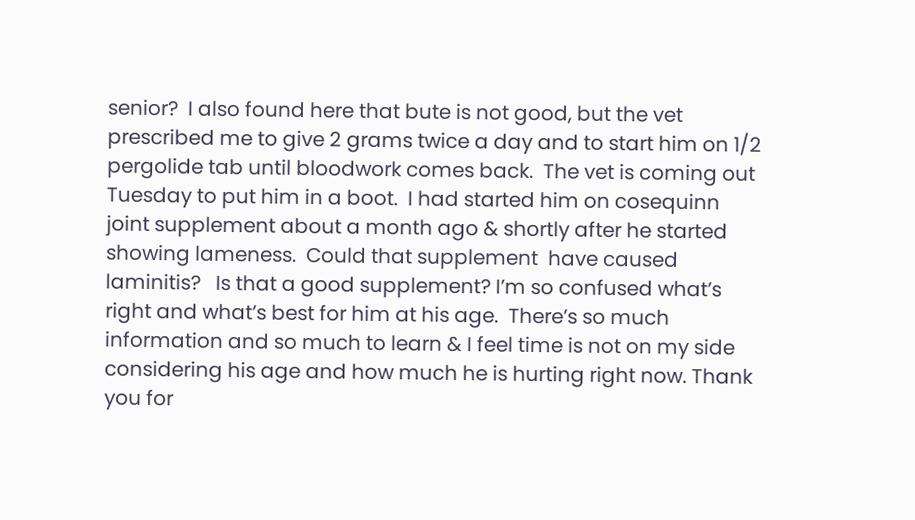senior?  I also found here that bute is not good, but the vet prescribed me to give 2 grams twice a day and to start him on 1/2 pergolide tab until bloodwork comes back.  The vet is coming out Tuesday to put him in a boot.  I had started him on cosequinn joint supplement about a month ago & shortly after he started showing lameness.  Could that supplement  have caused laminitis?   Is that a good supplement? I’m so confused what’s right and what’s best for him at his age.  There’s so much information and so much to learn & I feel time is not on my side considering his age and how much he is hurting right now. Thank you for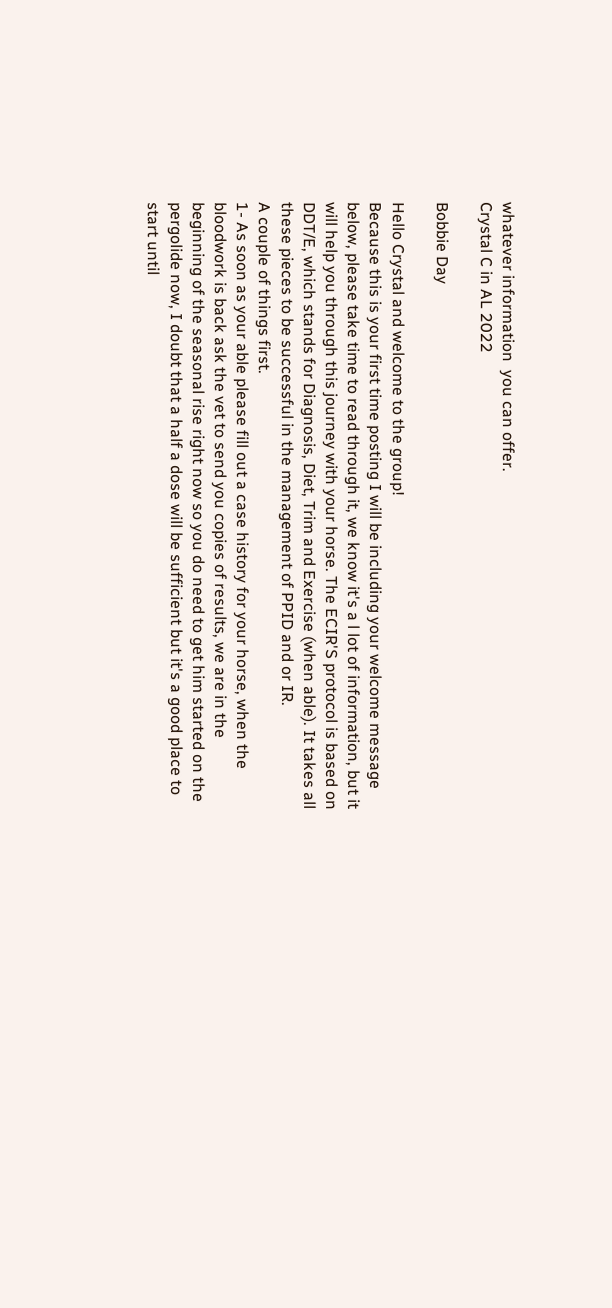whatever information  you can offer.
Crystal C in AL 2022

Bobbie Day

Hello Crystal and welcome to the group!
Because this is your first time posting I will be including your welcome message below, please take time to read through it, we know it's a l lot of information, but it will help you through this journey with your horse. The ECIR'S protocol is based on DDT/E, which stands for Diagnosis, Diet, Trim and Exercise (when able). It takes all these pieces to be successful in the management of PPID and or IR.
A couple of things first.
1- As soon as your able please fill out a case history for your horse, when the bloodwork is back ask the vet to send you copies of results, we are in the beginning of the seasonal rise right now so you do need to get him started on the pergolide now, I doubt that a half a dose will be sufficient but it's a good place to start until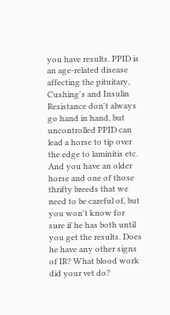you have results. PPID is an age-related disease affecting the pituitary, Cushing's and Insulin Resistance don't always go hand in hand, but uncontrolled PPID can lead a horse to tip over the edge to laminitis etc. And you have an older horse and one of those thrifty breeds that we need to be careful of, but you won't know for sure if he has both until you get the results. Does he have any other signs of IR? What blood work did your vet do?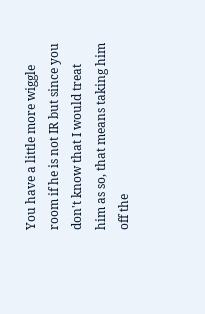You have a little more wiggle room if he is not IR but since you don't know that I would treat him as so, that means taking him off the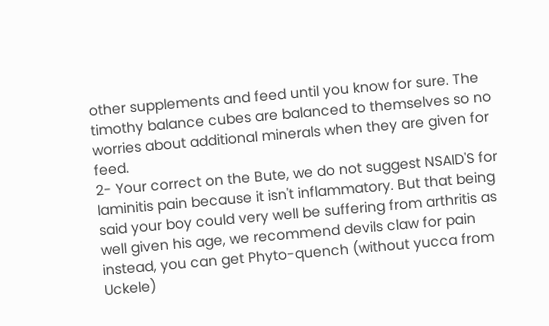other supplements and feed until you know for sure. The timothy balance cubes are balanced to themselves so no worries about additional minerals when they are given for feed.
2- Your correct on the Bute, we do not suggest NSAID'S for laminitis pain because it isn't inflammatory. But that being said your boy could very well be suffering from arthritis as well given his age, we recommend devils claw for pain instead, you can get Phyto-quench (without yucca from Uckele)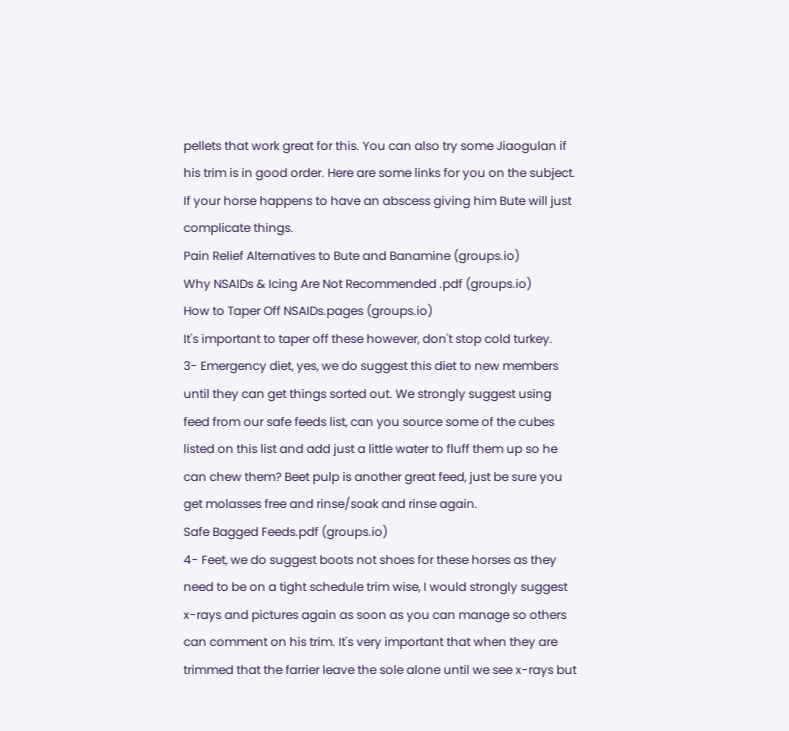pellets that work great for this. You can also try some Jiaogulan if his trim is in good order. Here are some links for you on the subject. If your horse happens to have an abscess giving him Bute will just complicate things.
Pain Relief Alternatives to Bute and Banamine (groups.io)
Why NSAIDs & Icing Are Not Recommended .pdf (groups.io)
How to Taper Off NSAIDs.pages (groups.io)
It's important to taper off these however, don't stop cold turkey.
3- Emergency diet, yes, we do suggest this diet to new members until they can get things sorted out. We strongly suggest using feed from our safe feeds list, can you source some of the cubes listed on this list and add just a little water to fluff them up so he can chew them? Beet pulp is another great feed, just be sure you get molasses free and rinse/soak and rinse again.
Safe Bagged Feeds.pdf (groups.io)
4- Feet, we do suggest boots not shoes for these horses as they need to be on a tight schedule trim wise, I would strongly suggest x-rays and pictures again as soon as you can manage so others can comment on his trim. It's very important that when they are trimmed that the farrier leave the sole alone until we see x-rays but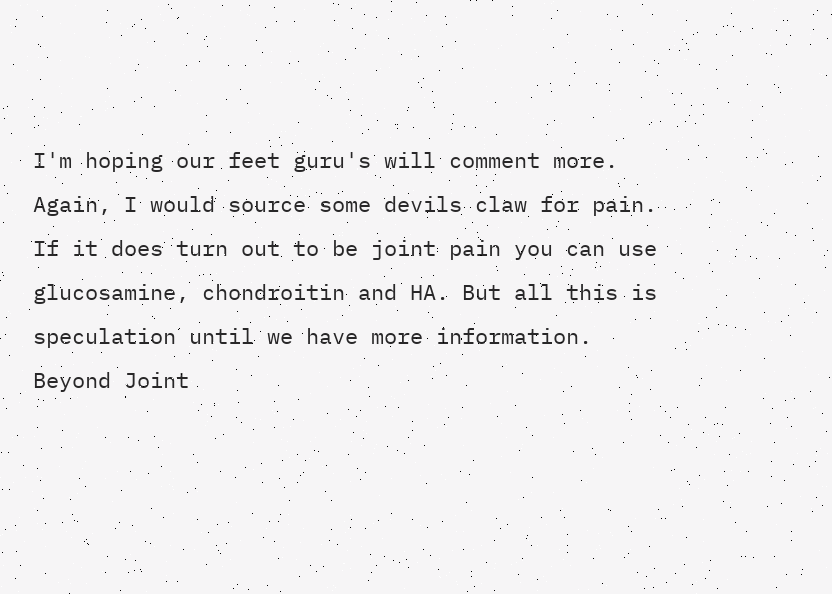I'm hoping our feet guru's will comment more. Again, I would source some devils claw for pain. If it does turn out to be joint pain you can use glucosamine, chondroitin and HA. But all this is speculation until we have more information.
Beyond Joint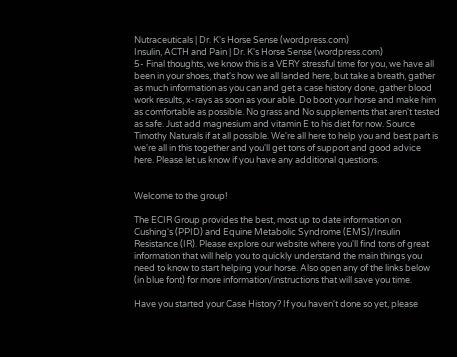Nutraceuticals | Dr. K's Horse Sense (wordpress.com)
Insulin, ACTH and Pain | Dr. K's Horse Sense (wordpress.com)
5- Final thoughts, we know this is a VERY stressful time for you, we have all been in your shoes, that's how we all landed here, but take a breath, gather as much information as you can and get a case history done, gather blood work results, x-rays as soon as your able. Do boot your horse and make him as comfortable as possible. No grass and No supplements that aren't tested as safe. Just add magnesium and vitamin E to his diet for now. Source Timothy Naturals if at all possible. We're all here to help you and best part is we're all in this together and you'll get tons of support and good advice here. Please let us know if you have any additional questions.


Welcome to the group!

The ECIR Group provides the best, most up to date information on Cushing's (PPID) and Equine Metabolic Syndrome (EMS)/Insulin Resistance (IR). Please explore our website where you'll find tons of great information that will help you to quickly understand the main things you need to know to start helping your horse. Also open any of the links below (in blue font) for more information/instructions that will save you time.

Have you started your Case History? If you haven't done so yet, please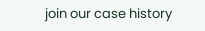join our case history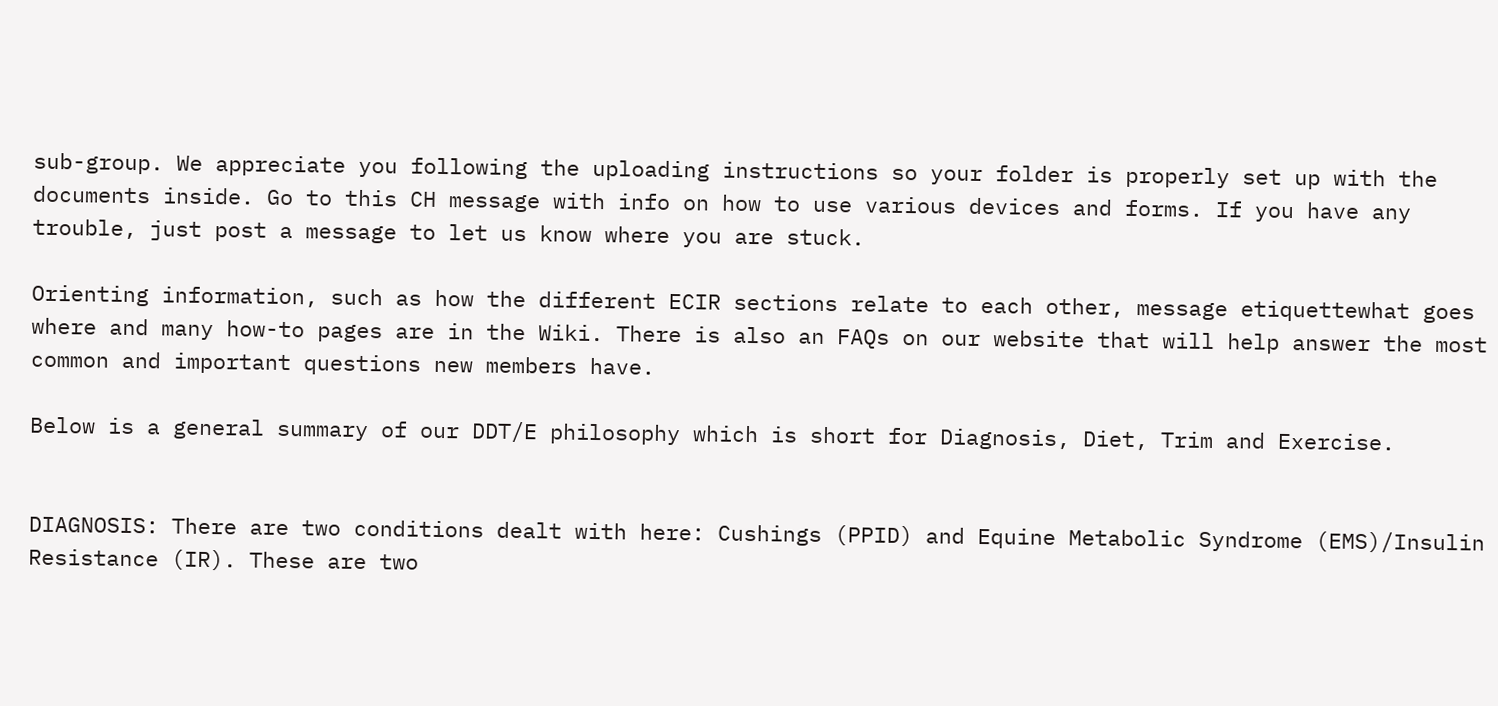sub-group. We appreciate you following the uploading instructions so your folder is properly set up with the documents inside. Go to this CH message with info on how to use various devices and forms. If you have any trouble, just post a message to let us know where you are stuck.

Orienting information, such as how the different ECIR sections relate to each other, message etiquettewhat goes where and many how-to pages are in the Wiki. There is also an FAQs on our website that will help answer the most common and important questions new members have.

Below is a general summary of our DDT/E philosophy which is short for Diagnosis, Diet, Trim and Exercise.


DIAGNOSIS: There are two conditions dealt with here: Cushings (PPID) and Equine Metabolic Syndrome (EMS)/Insulin Resistance (IR). These are two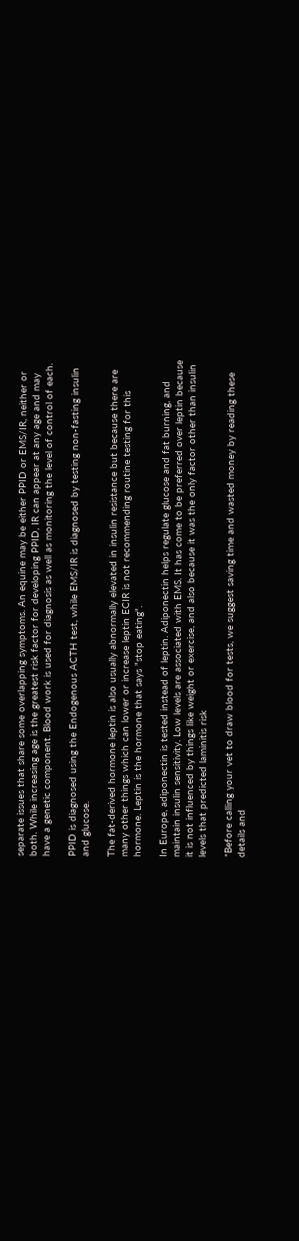separate issues that share some overlapping symptoms. An equine may be either PPID or EMS/IR, neither or both. While increasing age is the greatest risk factor for developing PPID, IR can appear at any age and may have a genetic component. Blood work is used for diagnosis as well as monitoring the level of control of each.

PPID is diagnosed using the Endogenous ACTH test, while EMS/IR is diagnosed by testing non-fasting insulin and glucose.

The fat-derived hormone leptin is also usually abnormally elevated in insulin resistance but because there are many other things which can lower or increase leptin ECIR is not recommending routine testing for this hormone. Leptin is the hormone that says "stop eating".

In Europe, adiponectin is tested instead of leptin. Adiponectin helps regulate glucose and fat burning, and maintain insulin sensitivity. Low levels are associated with EMS. It has come to be preferred over leptin because it is not influenced by things like weight or exercise, and also because it was the only factor other than insulin levels that predicted laminitis risk

*Before calling your vet to draw blood for tests, we suggest saving time and wasted money by reading these details and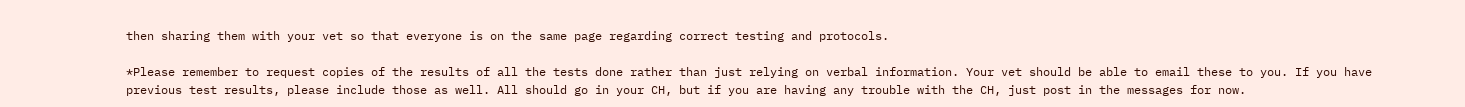then sharing them with your vet so that everyone is on the same page regarding correct testing and protocols.

*Please remember to request copies of the results of all the tests done rather than just relying on verbal information. Your vet should be able to email these to you. If you have previous test results, please include those as well. All should go in your CH, but if you are having any trouble with the CH, just post in the messages for now.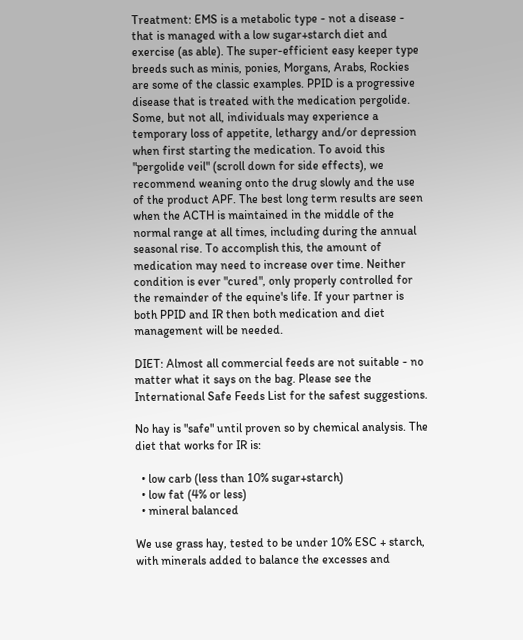Treatment: EMS is a metabolic type - not a disease - that is managed with a low sugar+starch diet and exercise (as able). The super-efficient easy keeper type breeds such as minis, ponies, Morgans, Arabs, Rockies are some of the classic examples. PPID is a progressive disease that is treated with the medication pergolide. Some, but not all, individuals may experience a temporary loss of appetite, lethargy and/or depression when first starting the medication. To avoid this "pergolide veil" (scroll down for side effects), we recommend weaning onto the drug slowly and the use of the product APF. The best long term results are seen when the ACTH is maintained in the middle of the normal range at all times, including during the annual seasonal rise. To accomplish this, the amount of medication may need to increase over time. Neither condition is ever "cured", only properly controlled for the remainder of the equine's life. If your partner is both PPID and IR then both medication and diet management will be needed.

DIET: Almost all commercial feeds are not suitable - no matter what it says on the bag. Please see the International Safe Feeds List for the safest suggestions.

No hay is "safe" until proven so by chemical analysis. The diet that works for IR is:

  • low carb (less than 10% sugar+starch)
  • low fat (4% or less)
  • mineral balanced

We use grass hay, tested to be under 10% ESC + starch, with minerals added to balance the excesses and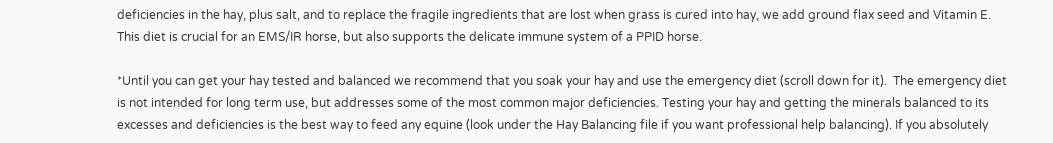deficiencies in the hay, plus salt, and to replace the fragile ingredients that are lost when grass is cured into hay, we add ground flax seed and Vitamin E. This diet is crucial for an EMS/IR horse, but also supports the delicate immune system of a PPID horse.

*Until you can get your hay tested and balanced we recommend that you soak your hay and use the emergency diet (scroll down for it).  The emergency diet is not intended for long term use, but addresses some of the most common major deficiencies. Testing your hay and getting the minerals balanced to its excesses and deficiencies is the best way to feed any equine (look under the Hay Balancing file if you want professional help balancing). If you absolutely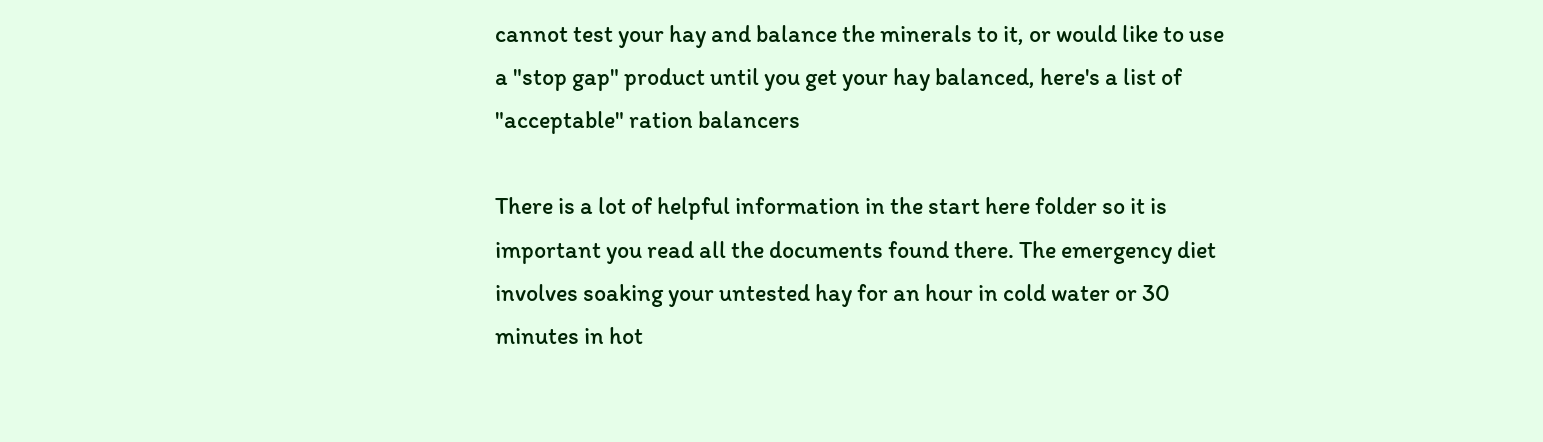cannot test your hay and balance the minerals to it, or would like to use a "stop gap" product until you get your hay balanced, here's a list of "acceptable" ration balancers

There is a lot of helpful information in the start here folder so it is important you read all the documents found there. The emergency diet involves soaking your untested hay for an hour in cold water or 30 minutes in hot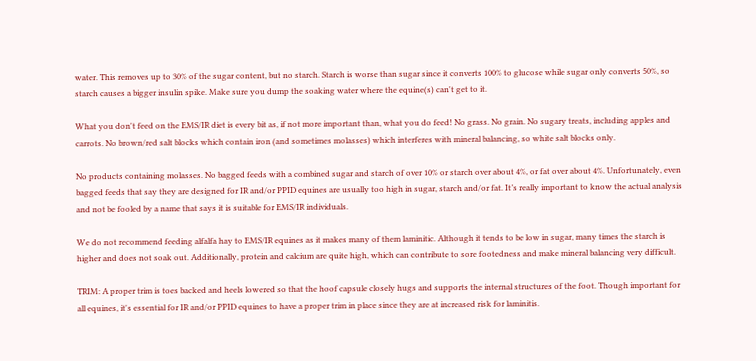water. This removes up to 30% of the sugar content, but no starch. Starch is worse than sugar since it converts 100% to glucose while sugar only converts 50%, so starch causes a bigger insulin spike. Make sure you dump the soaking water where the equine(s) can't get to it.

What you don't feed on the EMS/IR diet is every bit as, if not more important than, what you do feed! No grass. No grain. No sugary treats, including apples and carrots. No brown/red salt blocks which contain iron (and sometimes molasses) which interferes with mineral balancing, so white salt blocks only.

No products containing molasses. No bagged feeds with a combined sugar and starch of over 10% or starch over about 4%, or fat over about 4%. Unfortunately, even bagged feeds that say they are designed for IR and/or PPID equines are usually too high in sugar, starch and/or fat. It’s really important to know the actual analysis and not be fooled by a name that says it is suitable for EMS/IR individuals.

We do not recommend feeding alfalfa hay to EMS/IR equines as it makes many of them laminitic. Although it tends to be low in sugar, many times the starch is higher and does not soak out. Additionally, protein and calcium are quite high, which can contribute to sore footedness and make mineral balancing very difficult.

TRIM: A proper trim is toes backed and heels lowered so that the hoof capsule closely hugs and supports the internal structures of the foot. Though important for all equines, it's essential for IR and/or PPID equines to have a proper trim in place since they are at increased risk for laminitis.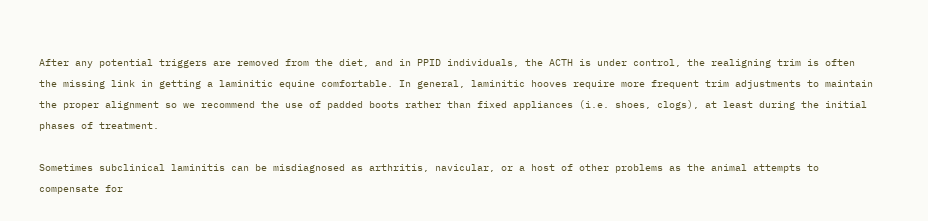After any potential triggers are removed from the diet, and in PPID individuals, the ACTH is under control, the realigning trim is often the missing link in getting a laminitic equine comfortable. In general, laminitic hooves require more frequent trim adjustments to maintain the proper alignment so we recommend the use of padded boots rather than fixed appliances (i.e. shoes, clogs), at least during the initial phases of treatment.

Sometimes subclinical laminitis can be misdiagnosed as arthritis, navicular, or a host of other problems as the animal attempts to compensate for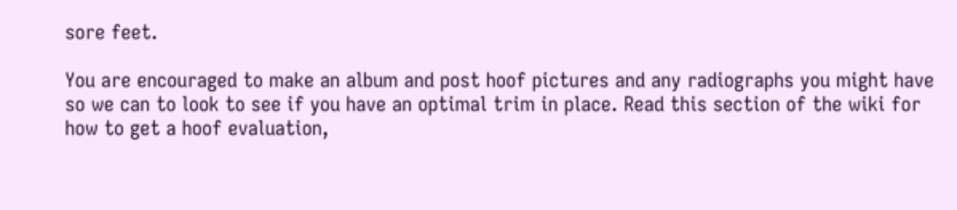sore feet.

You are encouraged to make an album and post hoof pictures and any radiographs you might have so we can to look to see if you have an optimal trim in place. Read this section of the wiki for how to get a hoof evaluation,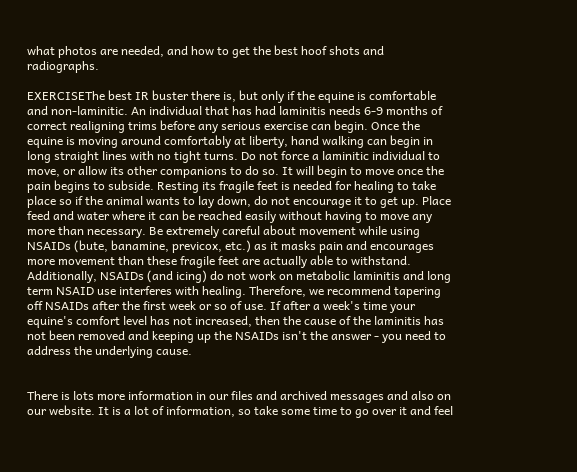what photos are needed, and how to get the best hoof shots and radiographs.

EXERCISEThe best IR buster there is, but only if the equine is comfortable and non-laminitic. An individual that has had laminitis needs 6-9 months of correct realigning trims before any serious exercise can begin. Once the equine is moving around comfortably at liberty, hand walking can begin in long straight lines with no tight turns. Do not force a laminitic individual to move, or allow its other companions to do so. It will begin to move once the pain begins to subside. Resting its fragile feet is needed for healing to take place so if the animal wants to lay down, do not encourage it to get up. Place feed and water where it can be reached easily without having to move any more than necessary. Be extremely careful about movement while using NSAIDs (bute, banamine, previcox, etc.) as it masks pain and encourages more movement than these fragile feet are actually able to withstand. Additionally, NSAIDs (and icing) do not work on metabolic laminitis and long term NSAID use interferes with healing. Therefore, we recommend tapering off NSAIDs after the first week or so of use. If after a week's time your equine's comfort level has not increased, then the cause of the laminitis has not been removed and keeping up the NSAIDs isn't the answer - you need to address the underlying cause.


There is lots more information in our files and archived messages and also on our website. It is a lot of information, so take some time to go over it and feel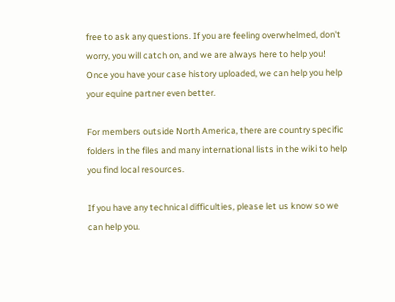free to ask any questions. If you are feeling overwhelmed, don't worry, you will catch on, and we are always here to help you! Once you have your case history uploaded, we can help you help your equine partner even better.

For members outside North America, there are country specific folders in the files and many international lists in the wiki to help you find local resources.

If you have any technical difficulties, please let us know so we can help you.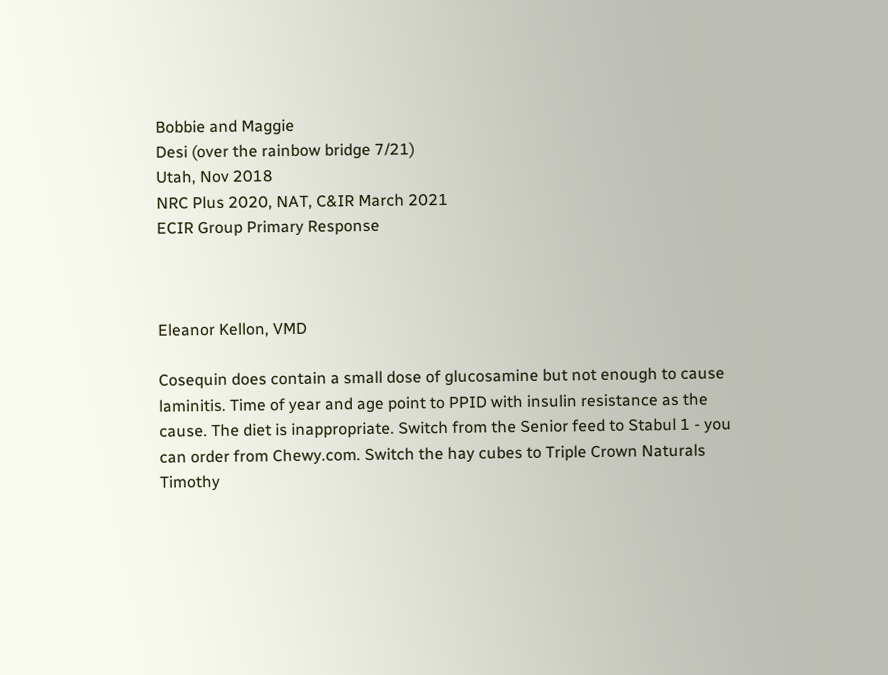Bobbie and Maggie
Desi (over the rainbow bridge 7/21)
Utah, Nov 2018
NRC Plus 2020, NAT, C&IR March 2021
ECIR Group Primary Response



Eleanor Kellon, VMD

Cosequin does contain a small dose of glucosamine but not enough to cause laminitis. Time of year and age point to PPID with insulin resistance as the cause. The diet is inappropriate. Switch from the Senior feed to Stabul 1 - you can order from Chewy.com. Switch the hay cubes to Triple Crown Naturals Timothy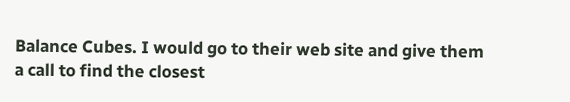Balance Cubes. I would go to their web site and give them a call to find the closest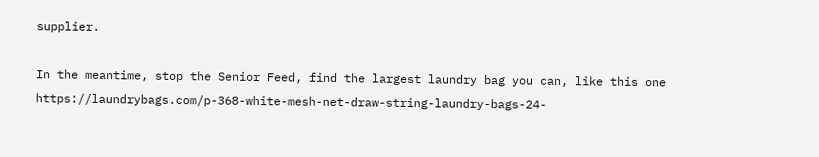supplier.

In the meantime, stop the Senior Feed, find the largest laundry bag you can, like this one https://laundrybags.com/p-368-white-mesh-net-draw-string-laundry-bags-24-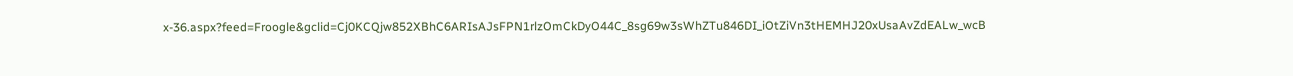x-36.aspx?feed=Froogle&gclid=Cj0KCQjw852XBhC6ARIsAJsFPN1rlzOmCkDyO44C_8sg69w3sWhZTu846DI_iOtZiVn3tHEMHJ20xUsaAvZdEALw_wcB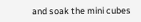and soak the mini cubes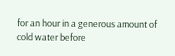for an hour in a generous amount of cold water before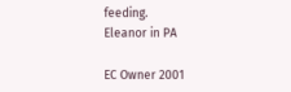feeding.
Eleanor in PA

EC Owner 2001